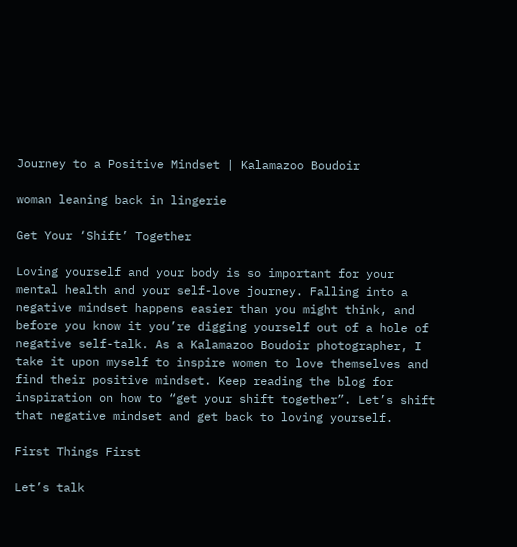Journey to a Positive Mindset | Kalamazoo Boudoir

woman leaning back in lingerie

Get Your ‘Shift’ Together

Loving yourself and your body is so important for your mental health and your self-love journey. Falling into a negative mindset happens easier than you might think, and before you know it you’re digging yourself out of a hole of negative self-talk. As a Kalamazoo Boudoir photographer, I take it upon myself to inspire women to love themselves and find their positive mindset. Keep reading the blog for inspiration on how to “get your shift together”. Let’s shift that negative mindset and get back to loving yourself.

First Things First

Let’s talk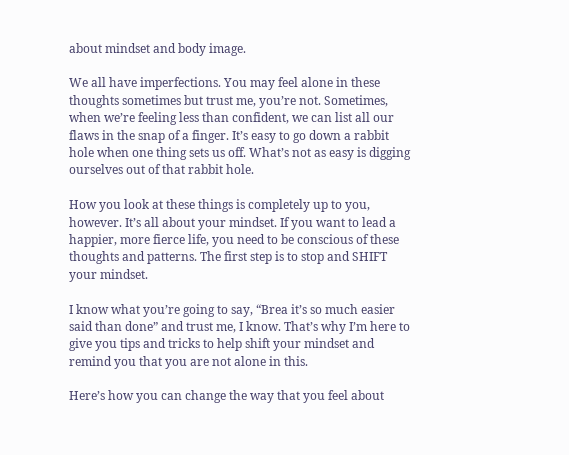about mindset and body image.

We all have imperfections. You may feel alone in these thoughts sometimes but trust me, you’re not. Sometimes, when we’re feeling less than confident, we can list all our flaws in the snap of a finger. It’s easy to go down a rabbit hole when one thing sets us off. What’s not as easy is digging ourselves out of that rabbit hole.

How you look at these things is completely up to you, however. It’s all about your mindset. If you want to lead a happier, more fierce life, you need to be conscious of these thoughts and patterns. The first step is to stop and SHIFT your mindset.

I know what you’re going to say, “Brea it’s so much easier said than done” and trust me, I know. That’s why I’m here to give you tips and tricks to help shift your mindset and remind you that you are not alone in this.

Here’s how you can change the way that you feel about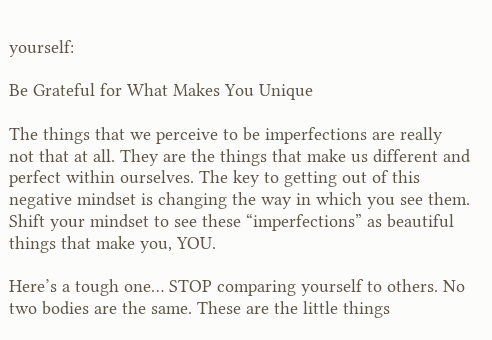yourself:

Be Grateful for What Makes You Unique

The things that we perceive to be imperfections are really not that at all. They are the things that make us different and perfect within ourselves. The key to getting out of this negative mindset is changing the way in which you see them. Shift your mindset to see these “imperfections” as beautiful things that make you, YOU.

Here’s a tough one… STOP comparing yourself to others. No two bodies are the same. These are the little things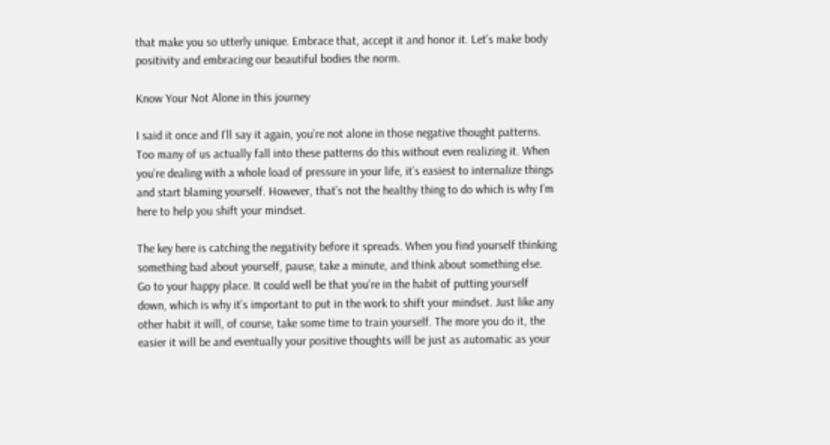that make you so utterly unique. Embrace that, accept it and honor it. Let’s make body positivity and embracing our beautiful bodies the norm.

Know Your Not Alone in this journey

I said it once and I’ll say it again, you’re not alone in those negative thought patterns. Too many of us actually fall into these patterns do this without even realizing it. When you’re dealing with a whole load of pressure in your life, it’s easiest to internalize things and start blaming yourself. However, that’s not the healthy thing to do which is why I’m here to help you shift your mindset.

The key here is catching the negativity before it spreads. When you find yourself thinking something bad about yourself, pause, take a minute, and think about something else. Go to your happy place. It could well be that you’re in the habit of putting yourself down, which is why it’s important to put in the work to shift your mindset. Just like any other habit it will, of course, take some time to train yourself. The more you do it, the easier it will be and eventually your positive thoughts will be just as automatic as your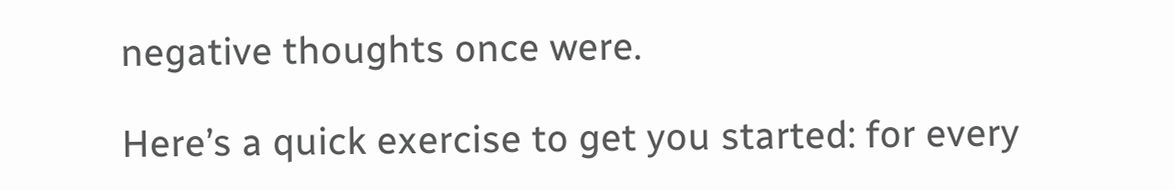negative thoughts once were.

Here’s a quick exercise to get you started: for every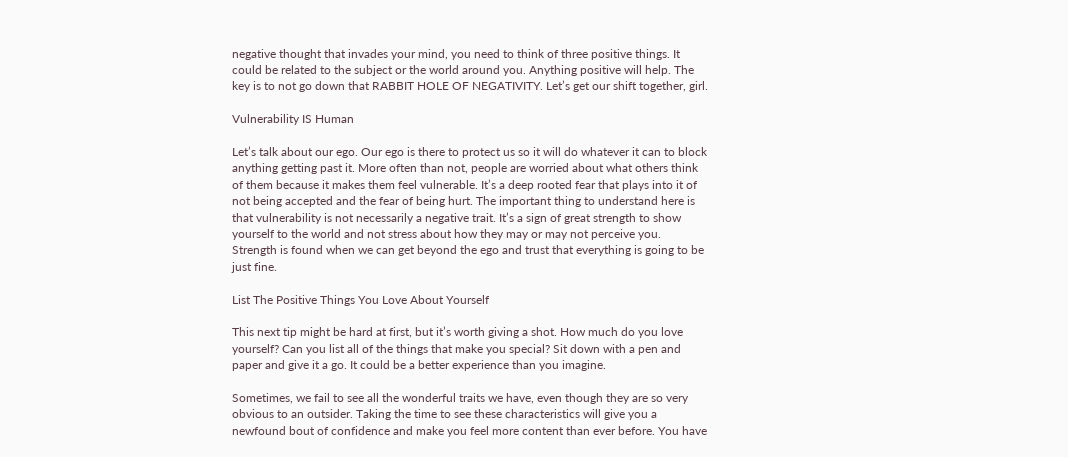negative thought that invades your mind, you need to think of three positive things. It could be related to the subject or the world around you. Anything positive will help. The key is to not go down that RABBIT HOLE OF NEGATIVITY. Let’s get our shift together, girl.

Vulnerability IS Human

Let’s talk about our ego. Our ego is there to protect us so it will do whatever it can to block anything getting past it. More often than not, people are worried about what others think of them because it makes them feel vulnerable. It’s a deep rooted fear that plays into it of not being accepted and the fear of being hurt. The important thing to understand here is that vulnerability is not necessarily a negative trait. It’s a sign of great strength to show yourself to the world and not stress about how they may or may not perceive you. Strength is found when we can get beyond the ego and trust that everything is going to be just fine.

List The Positive Things You Love About Yourself

This next tip might be hard at first, but it’s worth giving a shot. How much do you love yourself? Can you list all of the things that make you special? Sit down with a pen and paper and give it a go. It could be a better experience than you imagine.

Sometimes, we fail to see all the wonderful traits we have, even though they are so very obvious to an outsider. Taking the time to see these characteristics will give you a newfound bout of confidence and make you feel more content than ever before. You have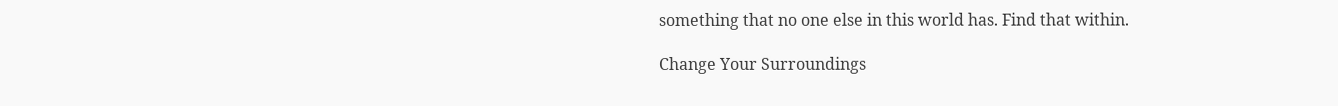something that no one else in this world has. Find that within.

Change Your Surroundings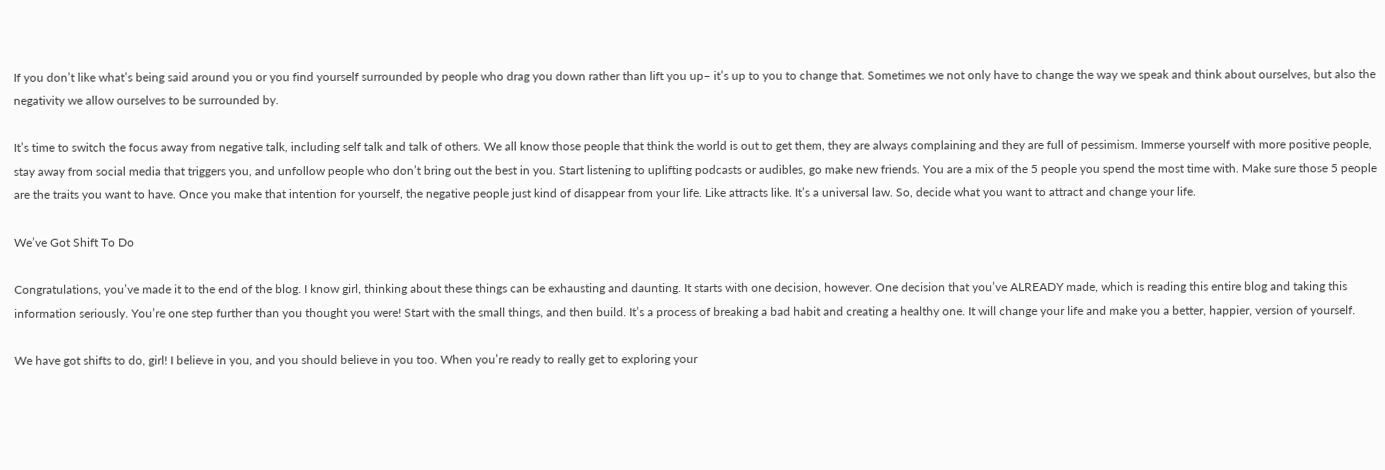If you don’t like what’s being said around you or you find yourself surrounded by people who drag you down rather than lift you up– it’s up to you to change that. Sometimes we not only have to change the way we speak and think about ourselves, but also the negativity we allow ourselves to be surrounded by.

It’s time to switch the focus away from negative talk, including self talk and talk of others. We all know those people that think the world is out to get them, they are always complaining and they are full of pessimism. Immerse yourself with more positive people, stay away from social media that triggers you, and unfollow people who don’t bring out the best in you. Start listening to uplifting podcasts or audibles, go make new friends. You are a mix of the 5 people you spend the most time with. Make sure those 5 people are the traits you want to have. Once you make that intention for yourself, the negative people just kind of disappear from your life. Like attracts like. It’s a universal law. So, decide what you want to attract and change your life.

We’ve Got Shift To Do

Congratulations, you’ve made it to the end of the blog. I know girl, thinking about these things can be exhausting and daunting. It starts with one decision, however. One decision that you’ve ALREADY made, which is reading this entire blog and taking this information seriously. You’re one step further than you thought you were! Start with the small things, and then build. It’s a process of breaking a bad habit and creating a healthy one. It will change your life and make you a better, happier, version of yourself.

We have got shifts to do, girl! I believe in you, and you should believe in you too. When you’re ready to really get to exploring your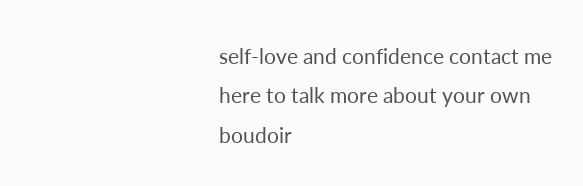self-love and confidence contact me here to talk more about your own boudoir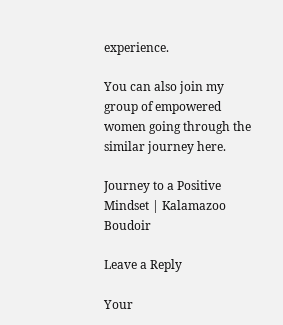experience.

You can also join my group of empowered women going through the similar journey here.

Journey to a Positive Mindset | Kalamazoo Boudoir

Leave a Reply

Your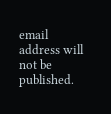email address will not be published.